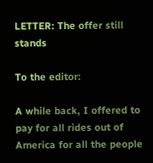LETTER: The offer still stands

To the editor:

A while back, I offered to pay for all rides out of America for all the people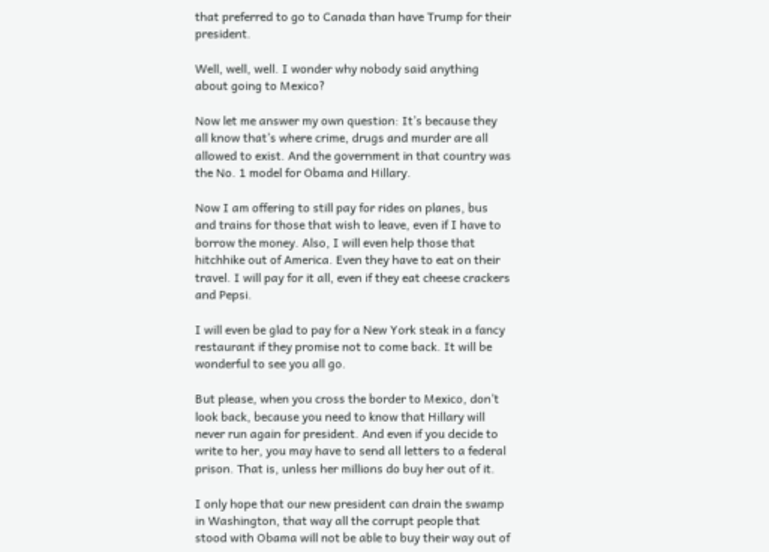that preferred to go to Canada than have Trump for their president.

Well, well, well. I wonder why nobody said anything about going to Mexico?

Now let me answer my own question: It’s because they all know that’s where crime, drugs and murder are all allowed to exist. And the government in that country was the No. 1 model for Obama and Hillary.

Now I am offering to still pay for rides on planes, bus and trains for those that wish to leave, even if I have to borrow the money. Also, I will even help those that hitchhike out of America. Even they have to eat on their travel. I will pay for it all, even if they eat cheese crackers and Pepsi.

I will even be glad to pay for a New York steak in a fancy restaurant if they promise not to come back. It will be wonderful to see you all go.

But please, when you cross the border to Mexico, don’t look back, because you need to know that Hillary will never run again for president. And even if you decide to write to her, you may have to send all letters to a federal prison. That is, unless her millions do buy her out of it.

I only hope that our new president can drain the swamp in Washington, that way all the corrupt people that stood with Obama will not be able to buy their way out of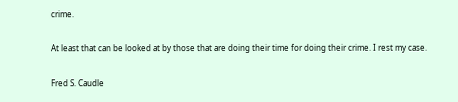crime.

At least that can be looked at by those that are doing their time for doing their crime. I rest my case.

Fred S. Caudle